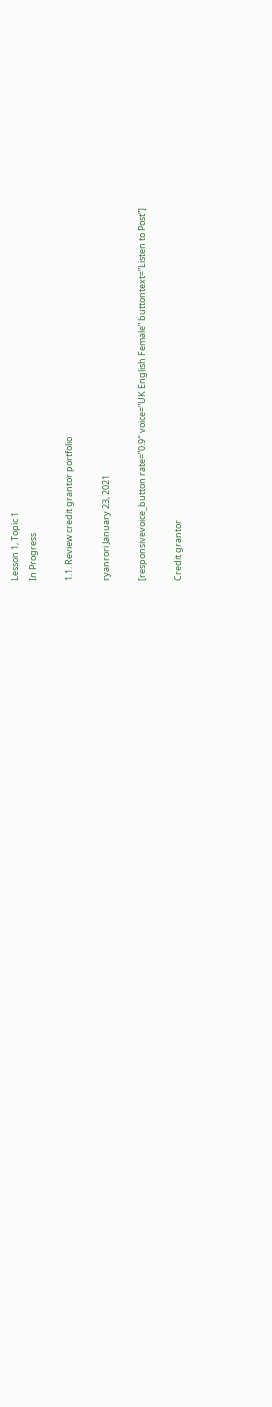Lesson 1, Topic 1
In Progress

1.1. Review credit grantor portfolio

ryanrori January 23, 2021

[responsivevoice_button rate=”0.9″ voice=”UK English Female” buttontext=”Listen to Post”]

Credit grantor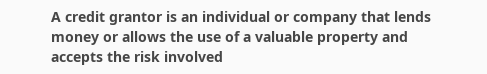A credit grantor is an individual or company that lends money or allows the use of a valuable property and accepts the risk involved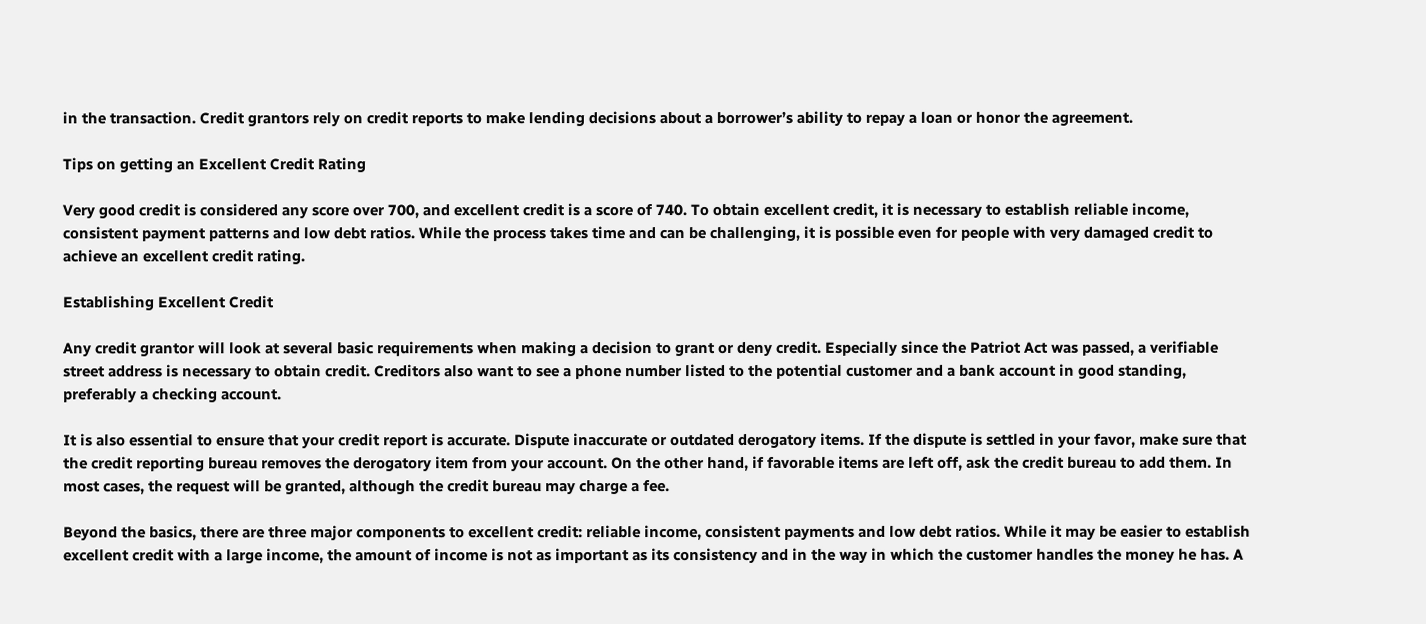in the transaction. Credit grantors rely on credit reports to make lending decisions about a borrower’s ability to repay a loan or honor the agreement.

Tips on getting an Excellent Credit Rating

Very good credit is considered any score over 700, and excellent credit is a score of 740. To obtain excellent credit, it is necessary to establish reliable income, consistent payment patterns and low debt ratios. While the process takes time and can be challenging, it is possible even for people with very damaged credit to achieve an excellent credit rating.

Establishing Excellent Credit

Any credit grantor will look at several basic requirements when making a decision to grant or deny credit. Especially since the Patriot Act was passed, a verifiable street address is necessary to obtain credit. Creditors also want to see a phone number listed to the potential customer and a bank account in good standing, preferably a checking account.

It is also essential to ensure that your credit report is accurate. Dispute inaccurate or outdated derogatory items. If the dispute is settled in your favor, make sure that the credit reporting bureau removes the derogatory item from your account. On the other hand, if favorable items are left off, ask the credit bureau to add them. In most cases, the request will be granted, although the credit bureau may charge a fee.

Beyond the basics, there are three major components to excellent credit: reliable income, consistent payments and low debt ratios. While it may be easier to establish excellent credit with a large income, the amount of income is not as important as its consistency and in the way in which the customer handles the money he has. A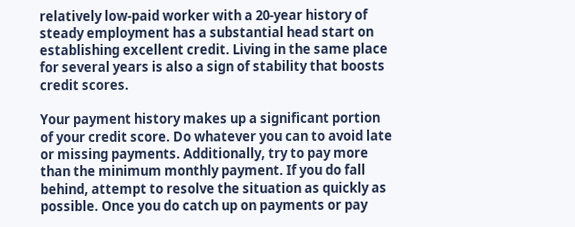relatively low-paid worker with a 20-year history of steady employment has a substantial head start on establishing excellent credit. Living in the same place for several years is also a sign of stability that boosts credit scores.

Your payment history makes up a significant portion of your credit score. Do whatever you can to avoid late or missing payments. Additionally, try to pay more than the minimum monthly payment. If you do fall behind, attempt to resolve the situation as quickly as possible. Once you do catch up on payments or pay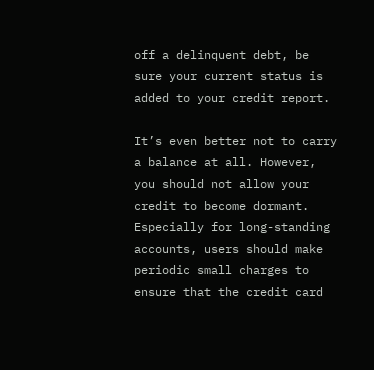off a delinquent debt, be sure your current status is added to your credit report.

It’s even better not to carry a balance at all. However, you should not allow your credit to become dormant. Especially for long-standing accounts, users should make periodic small charges to ensure that the credit card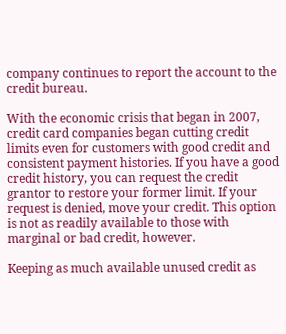company continues to report the account to the credit bureau.

With the economic crisis that began in 2007, credit card companies began cutting credit limits even for customers with good credit and consistent payment histories. If you have a good credit history, you can request the credit grantor to restore your former limit. If your request is denied, move your credit. This option is not as readily available to those with marginal or bad credit, however.

Keeping as much available unused credit as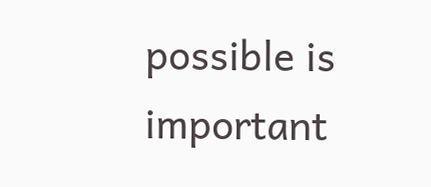possible is important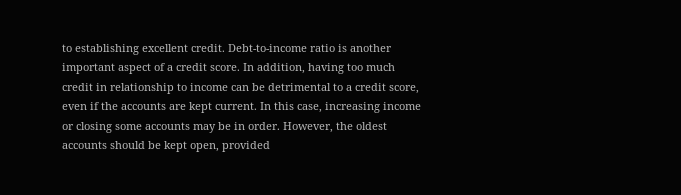to establishing excellent credit. Debt-to-income ratio is another important aspect of a credit score. In addition, having too much credit in relationship to income can be detrimental to a credit score, even if the accounts are kept current. In this case, increasing income or closing some accounts may be in order. However, the oldest accounts should be kept open, provided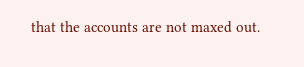that the accounts are not maxed out.